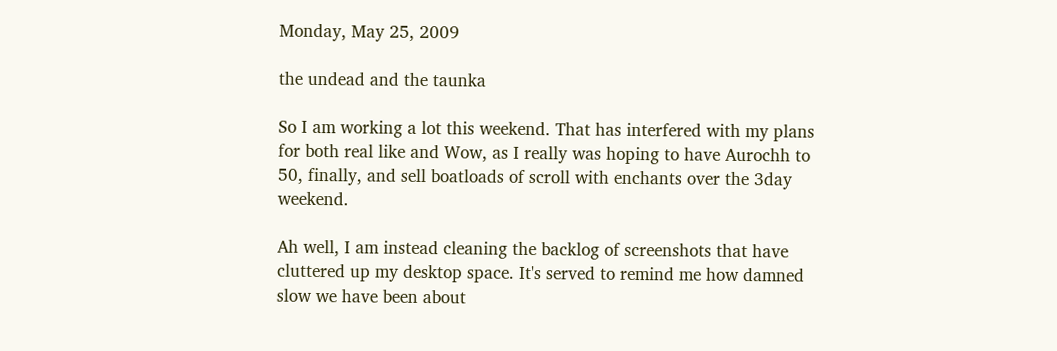Monday, May 25, 2009

the undead and the taunka

So I am working a lot this weekend. That has interfered with my plans for both real like and Wow, as I really was hoping to have Aurochh to 50, finally, and sell boatloads of scroll with enchants over the 3day weekend.

Ah well, I am instead cleaning the backlog of screenshots that have cluttered up my desktop space. It's served to remind me how damned slow we have been about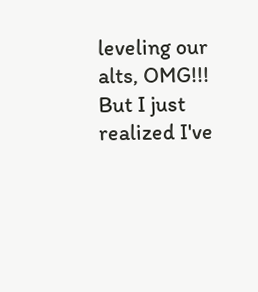leveling our alts, OMG!!! But I just realized I've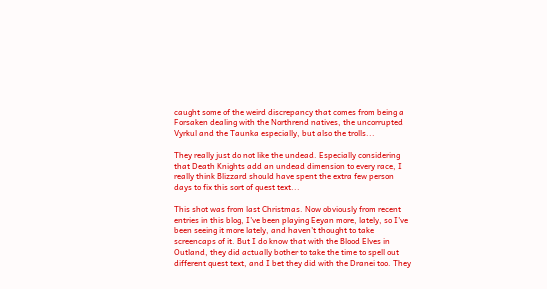caught some of the weird discrepancy that comes from being a Forsaken dealing with the Northrend natives, the uncorrupted Vyrkul and the Taunka especially, but also the trolls...

They really just do not like the undead. Especially considering that Death Knights add an undead dimension to every race, I really think Blizzard should have spent the extra few person days to fix this sort of quest text...

This shot was from last Christmas. Now obviously from recent entries in this blog, I've been playing Eeyan more, lately, so I've been seeing it more lately, and haven't thought to take screencaps of it. But I do know that with the Blood Elves in Outland, they did actually bother to take the time to spell out different quest text, and I bet they did with the Dranei too. They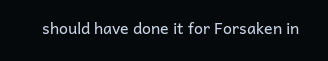should have done it for Forsaken in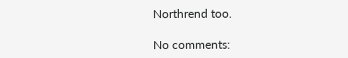Northrend too.

No comments: